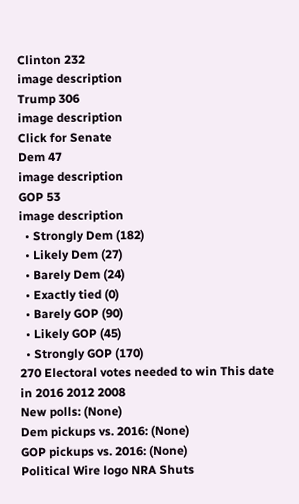Clinton 232
image description
Trump 306
image description
Click for Senate
Dem 47
image description
GOP 53
image description
  • Strongly Dem (182)
  • Likely Dem (27)
  • Barely Dem (24)
  • Exactly tied (0)
  • Barely GOP (90)
  • Likely GOP (45)
  • Strongly GOP (170)
270 Electoral votes needed to win This date in 2016 2012 2008
New polls: (None)
Dem pickups vs. 2016: (None)
GOP pickups vs. 2016: (None)
Political Wire logo NRA Shuts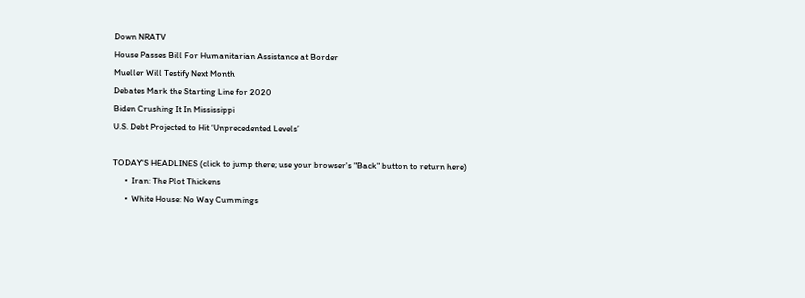Down NRATV
House Passes Bill For Humanitarian Assistance at Border
Mueller Will Testify Next Month
Debates Mark the Starting Line for 2020
Biden Crushing It In Mississippi
U.S. Debt Projected to Hit ‘Unprecedented Levels’

TODAY'S HEADLINES (click to jump there; use your browser's "Back" button to return here)
      •  Iran: The Plot Thickens
      •  White House: No Way Cummings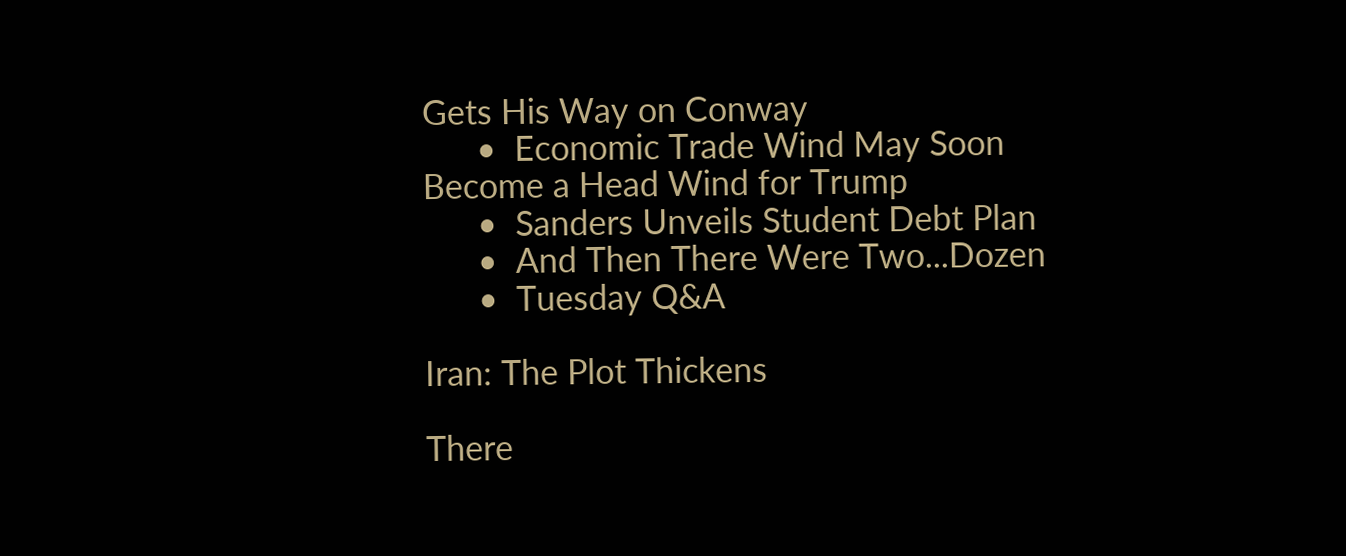Gets His Way on Conway
      •  Economic Trade Wind May Soon Become a Head Wind for Trump
      •  Sanders Unveils Student Debt Plan
      •  And Then There Were Two...Dozen
      •  Tuesday Q&A

Iran: The Plot Thickens

There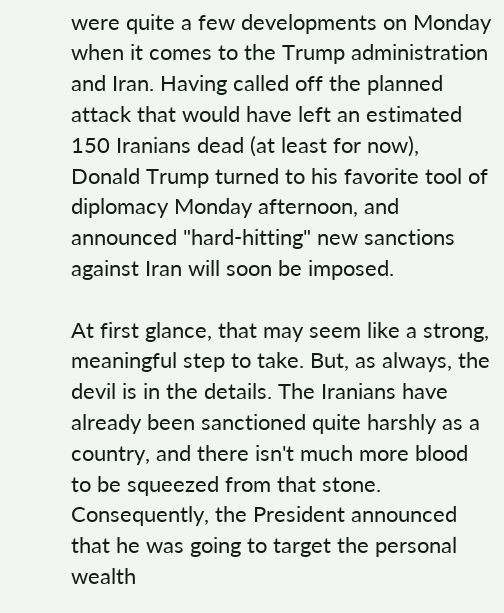were quite a few developments on Monday when it comes to the Trump administration and Iran. Having called off the planned attack that would have left an estimated 150 Iranians dead (at least for now), Donald Trump turned to his favorite tool of diplomacy Monday afternoon, and announced "hard-hitting" new sanctions against Iran will soon be imposed.

At first glance, that may seem like a strong, meaningful step to take. But, as always, the devil is in the details. The Iranians have already been sanctioned quite harshly as a country, and there isn't much more blood to be squeezed from that stone. Consequently, the President announced that he was going to target the personal wealth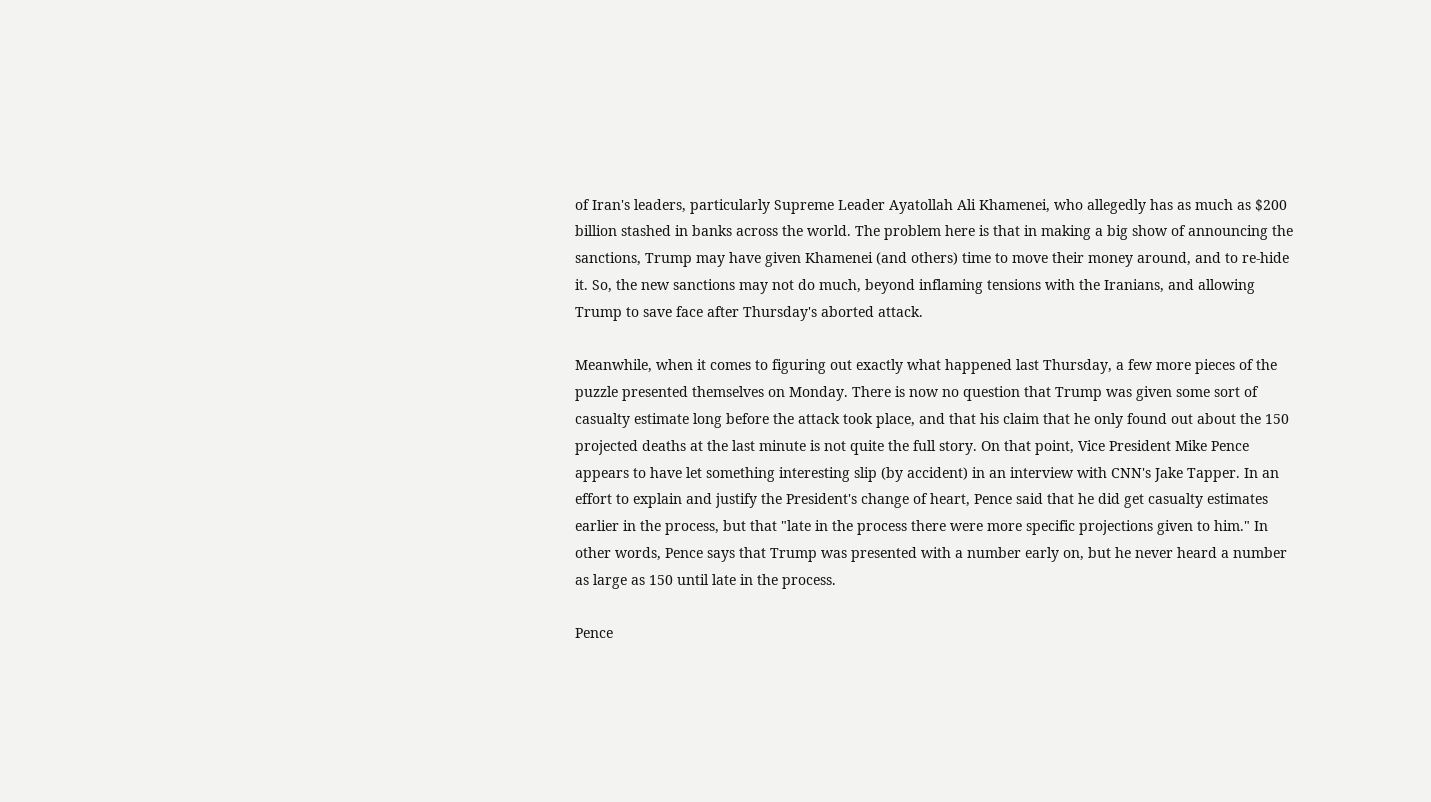of Iran's leaders, particularly Supreme Leader Ayatollah Ali Khamenei, who allegedly has as much as $200 billion stashed in banks across the world. The problem here is that in making a big show of announcing the sanctions, Trump may have given Khamenei (and others) time to move their money around, and to re-hide it. So, the new sanctions may not do much, beyond inflaming tensions with the Iranians, and allowing Trump to save face after Thursday's aborted attack.

Meanwhile, when it comes to figuring out exactly what happened last Thursday, a few more pieces of the puzzle presented themselves on Monday. There is now no question that Trump was given some sort of casualty estimate long before the attack took place, and that his claim that he only found out about the 150 projected deaths at the last minute is not quite the full story. On that point, Vice President Mike Pence appears to have let something interesting slip (by accident) in an interview with CNN's Jake Tapper. In an effort to explain and justify the President's change of heart, Pence said that he did get casualty estimates earlier in the process, but that "late in the process there were more specific projections given to him." In other words, Pence says that Trump was presented with a number early on, but he never heard a number as large as 150 until late in the process.

Pence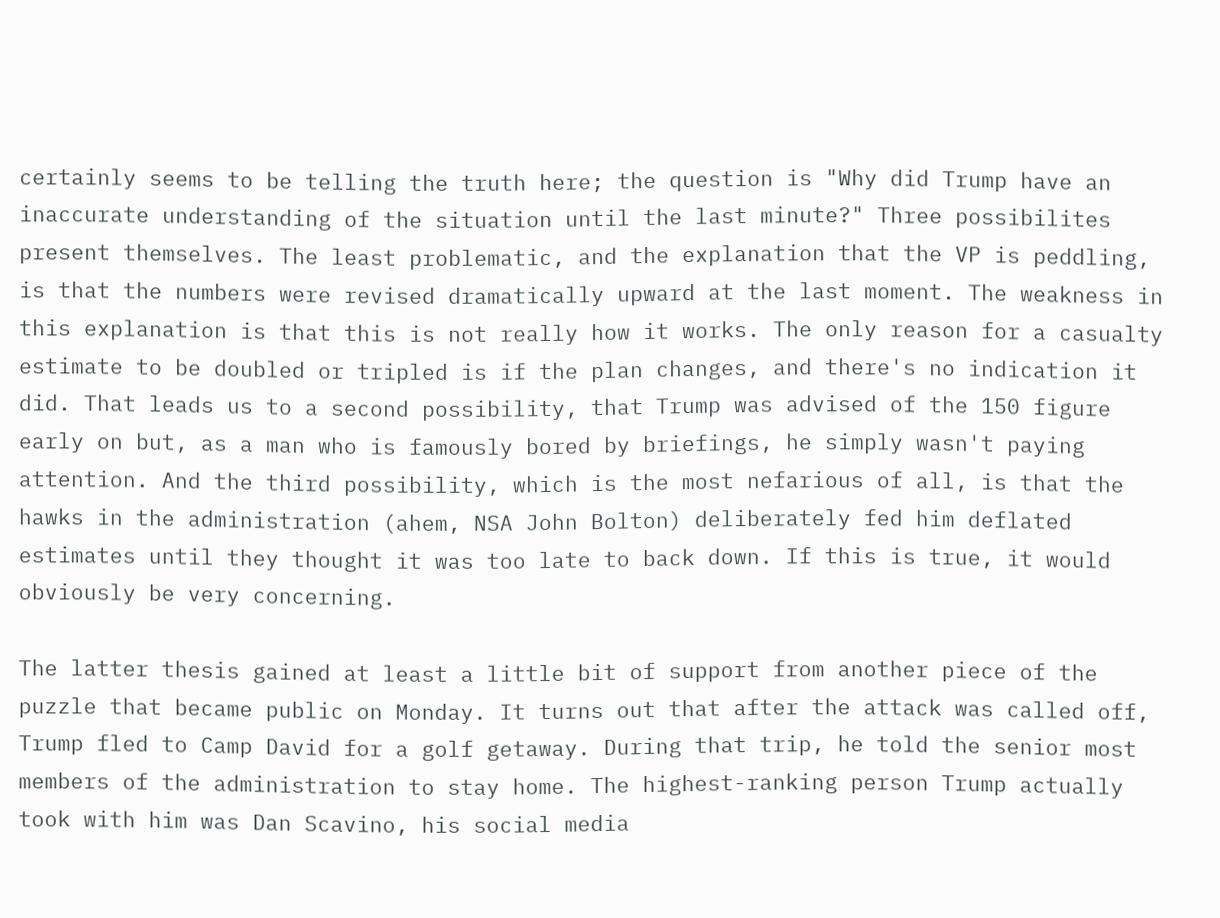certainly seems to be telling the truth here; the question is "Why did Trump have an inaccurate understanding of the situation until the last minute?" Three possibilites present themselves. The least problematic, and the explanation that the VP is peddling, is that the numbers were revised dramatically upward at the last moment. The weakness in this explanation is that this is not really how it works. The only reason for a casualty estimate to be doubled or tripled is if the plan changes, and there's no indication it did. That leads us to a second possibility, that Trump was advised of the 150 figure early on but, as a man who is famously bored by briefings, he simply wasn't paying attention. And the third possibility, which is the most nefarious of all, is that the hawks in the administration (ahem, NSA John Bolton) deliberately fed him deflated estimates until they thought it was too late to back down. If this is true, it would obviously be very concerning.

The latter thesis gained at least a little bit of support from another piece of the puzzle that became public on Monday. It turns out that after the attack was called off, Trump fled to Camp David for a golf getaway. During that trip, he told the senior most members of the administration to stay home. The highest-ranking person Trump actually took with him was Dan Scavino, his social media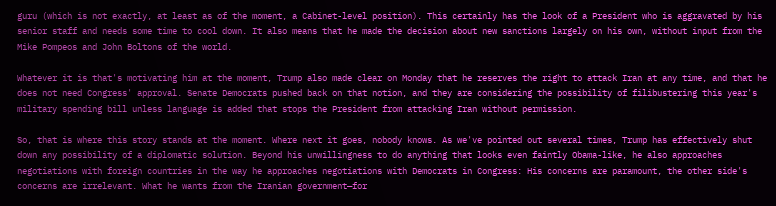guru (which is not exactly, at least as of the moment, a Cabinet-level position). This certainly has the look of a President who is aggravated by his senior staff and needs some time to cool down. It also means that he made the decision about new sanctions largely on his own, without input from the Mike Pompeos and John Boltons of the world.

Whatever it is that's motivating him at the moment, Trump also made clear on Monday that he reserves the right to attack Iran at any time, and that he does not need Congress' approval. Senate Democrats pushed back on that notion, and they are considering the possibility of filibustering this year's military spending bill unless language is added that stops the President from attacking Iran without permission.

So, that is where this story stands at the moment. Where next it goes, nobody knows. As we've pointed out several times, Trump has effectively shut down any possibility of a diplomatic solution. Beyond his unwillingness to do anything that looks even faintly Obama-like, he also approaches negotiations with foreign countries in the way he approaches negotiations with Democrats in Congress: His concerns are paramount, the other side's concerns are irrelevant. What he wants from the Iranian government—for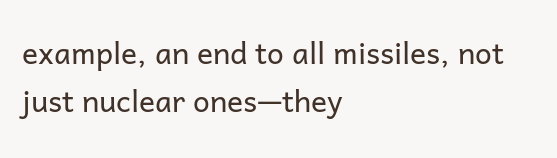example, an end to all missiles, not just nuclear ones—they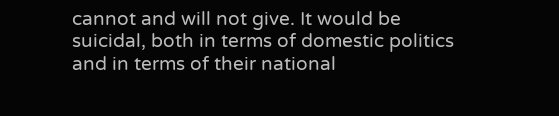cannot and will not give. It would be suicidal, both in terms of domestic politics and in terms of their national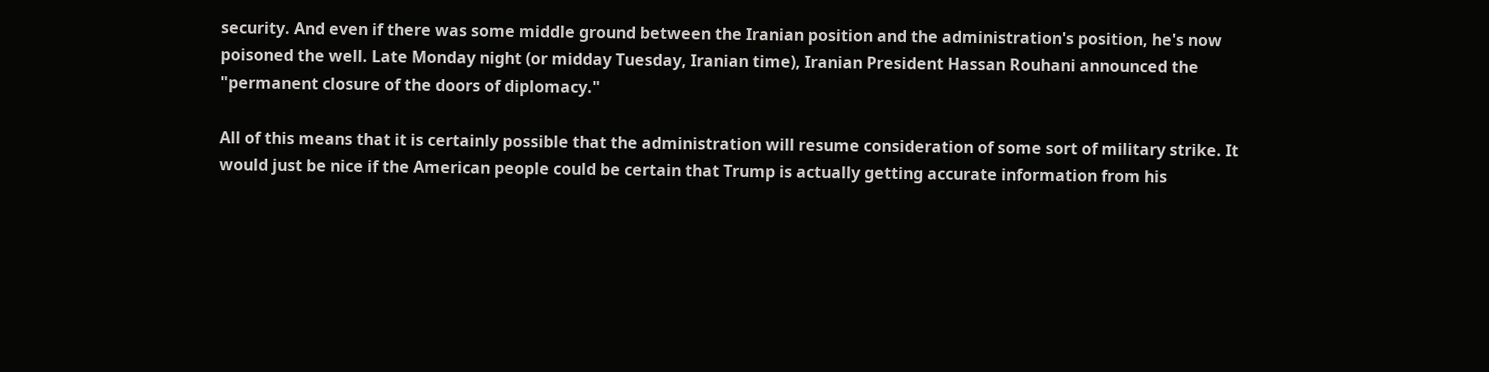security. And even if there was some middle ground between the Iranian position and the administration's position, he's now poisoned the well. Late Monday night (or midday Tuesday, Iranian time), Iranian President Hassan Rouhani announced the "permanent closure of the doors of diplomacy."

All of this means that it is certainly possible that the administration will resume consideration of some sort of military strike. It would just be nice if the American people could be certain that Trump is actually getting accurate information from his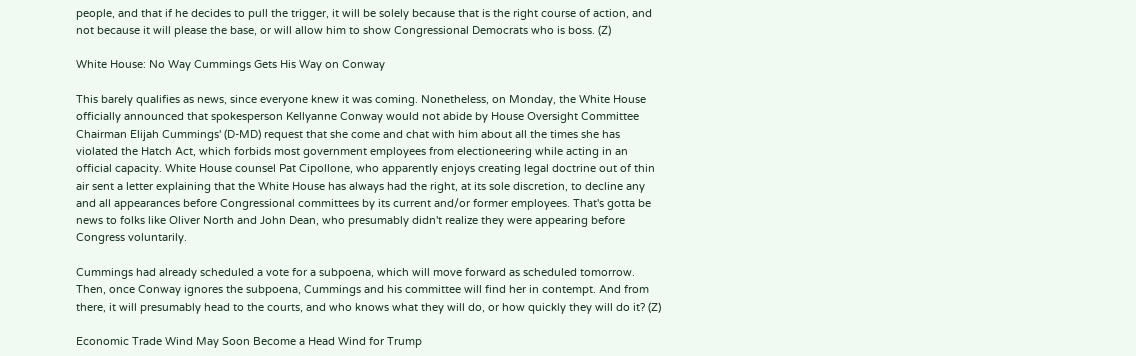people, and that if he decides to pull the trigger, it will be solely because that is the right course of action, and not because it will please the base, or will allow him to show Congressional Democrats who is boss. (Z)

White House: No Way Cummings Gets His Way on Conway

This barely qualifies as news, since everyone knew it was coming. Nonetheless, on Monday, the White House officially announced that spokesperson Kellyanne Conway would not abide by House Oversight Committee Chairman Elijah Cummings' (D-MD) request that she come and chat with him about all the times she has violated the Hatch Act, which forbids most government employees from electioneering while acting in an official capacity. White House counsel Pat Cipollone, who apparently enjoys creating legal doctrine out of thin air sent a letter explaining that the White House has always had the right, at its sole discretion, to decline any and all appearances before Congressional committees by its current and/or former employees. That's gotta be news to folks like Oliver North and John Dean, who presumably didn't realize they were appearing before Congress voluntarily.

Cummings had already scheduled a vote for a subpoena, which will move forward as scheduled tomorrow. Then, once Conway ignores the subpoena, Cummings and his committee will find her in contempt. And from there, it will presumably head to the courts, and who knows what they will do, or how quickly they will do it? (Z)

Economic Trade Wind May Soon Become a Head Wind for Trump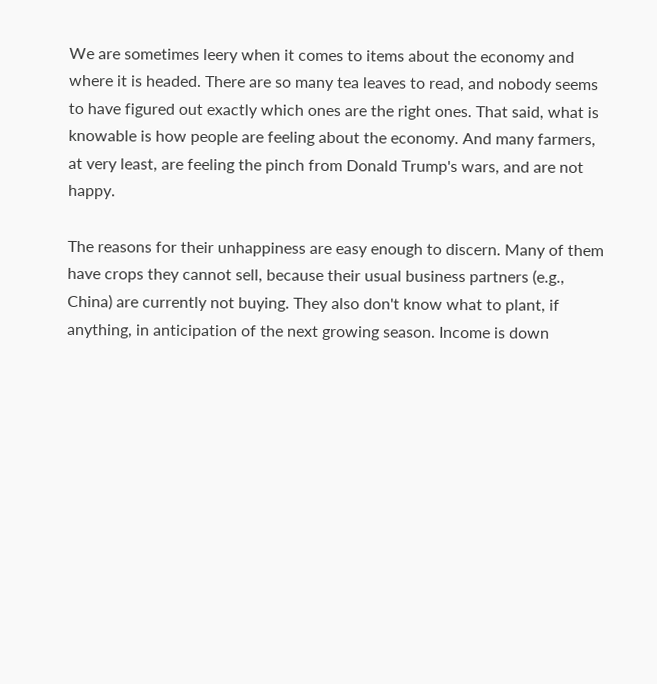We are sometimes leery when it comes to items about the economy and where it is headed. There are so many tea leaves to read, and nobody seems to have figured out exactly which ones are the right ones. That said, what is knowable is how people are feeling about the economy. And many farmers, at very least, are feeling the pinch from Donald Trump's wars, and are not happy.

The reasons for their unhappiness are easy enough to discern. Many of them have crops they cannot sell, because their usual business partners (e.g., China) are currently not buying. They also don't know what to plant, if anything, in anticipation of the next growing season. Income is down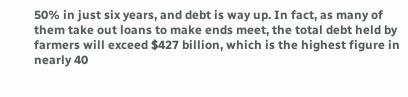50% in just six years, and debt is way up. In fact, as many of them take out loans to make ends meet, the total debt held by farmers will exceed $427 billion, which is the highest figure in nearly 40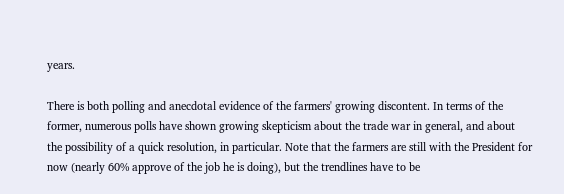years.

There is both polling and anecdotal evidence of the farmers' growing discontent. In terms of the former, numerous polls have shown growing skepticism about the trade war in general, and about the possibility of a quick resolution, in particular. Note that the farmers are still with the President for now (nearly 60% approve of the job he is doing), but the trendlines have to be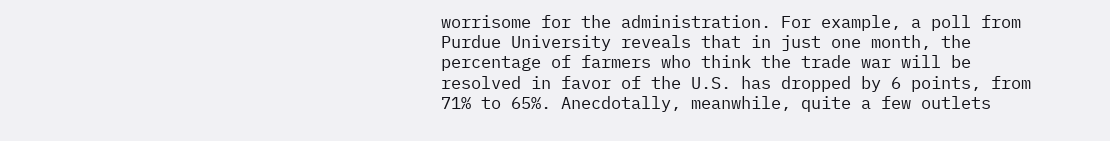worrisome for the administration. For example, a poll from Purdue University reveals that in just one month, the percentage of farmers who think the trade war will be resolved in favor of the U.S. has dropped by 6 points, from 71% to 65%. Anecdotally, meanwhile, quite a few outlets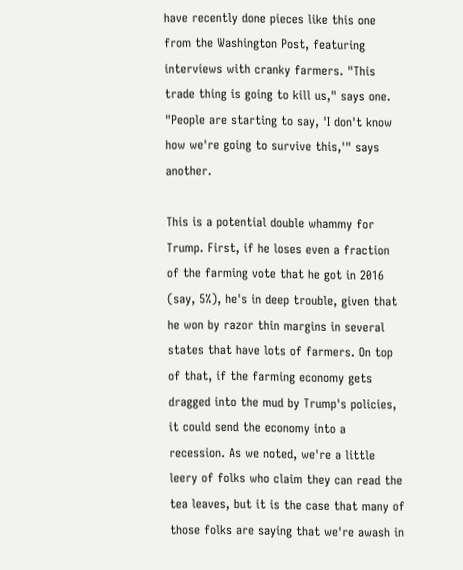have recently done pieces like this one from the Washington Post, featuring interviews with cranky farmers. "This trade thing is going to kill us," says one. "People are starting to say, 'I don't know how we're going to survive this,'" says another.

This is a potential double whammy for Trump. First, if he loses even a fraction of the farming vote that he got in 2016 (say, 5%), he's in deep trouble, given that he won by razor thin margins in several states that have lots of farmers. On top of that, if the farming economy gets dragged into the mud by Trump's policies, it could send the economy into a recession. As we noted, we're a little leery of folks who claim they can read the tea leaves, but it is the case that many of those folks are saying that we're awash in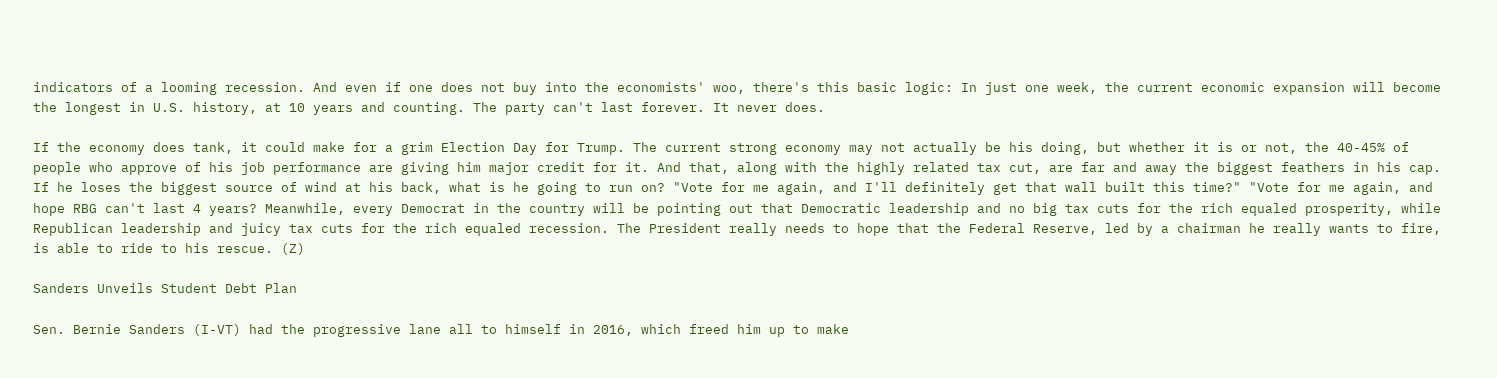indicators of a looming recession. And even if one does not buy into the economists' woo, there's this basic logic: In just one week, the current economic expansion will become the longest in U.S. history, at 10 years and counting. The party can't last forever. It never does.

If the economy does tank, it could make for a grim Election Day for Trump. The current strong economy may not actually be his doing, but whether it is or not, the 40-45% of people who approve of his job performance are giving him major credit for it. And that, along with the highly related tax cut, are far and away the biggest feathers in his cap. If he loses the biggest source of wind at his back, what is he going to run on? "Vote for me again, and I'll definitely get that wall built this time?" "Vote for me again, and hope RBG can't last 4 years? Meanwhile, every Democrat in the country will be pointing out that Democratic leadership and no big tax cuts for the rich equaled prosperity, while Republican leadership and juicy tax cuts for the rich equaled recession. The President really needs to hope that the Federal Reserve, led by a chairman he really wants to fire, is able to ride to his rescue. (Z)

Sanders Unveils Student Debt Plan

Sen. Bernie Sanders (I-VT) had the progressive lane all to himself in 2016, which freed him up to make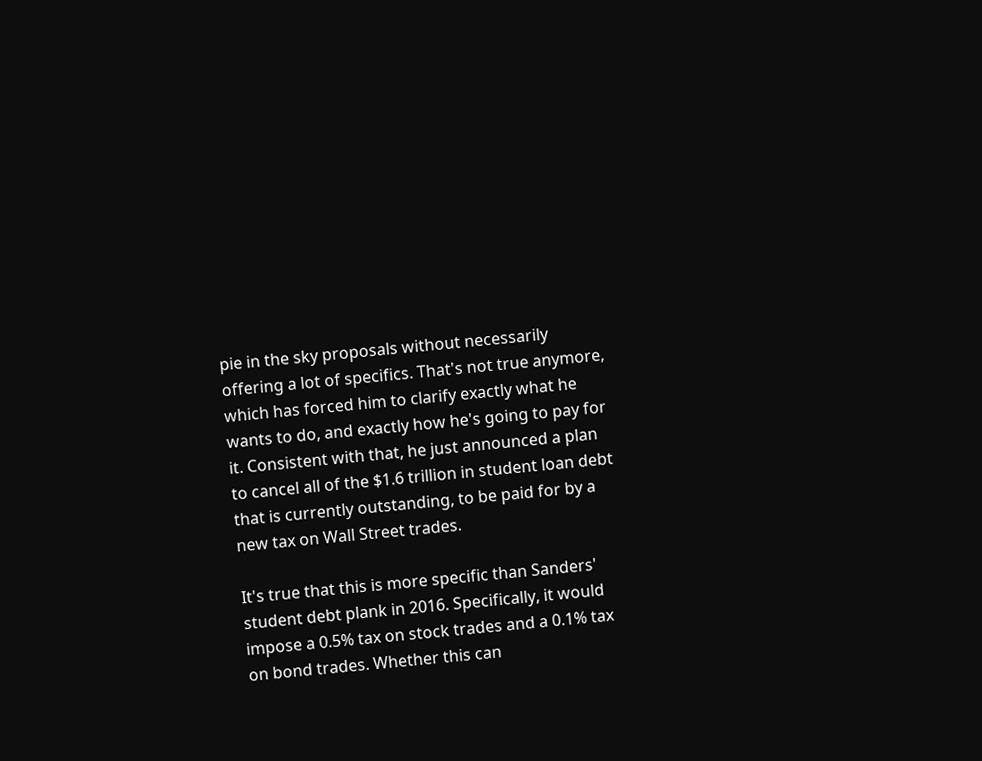pie in the sky proposals without necessarily offering a lot of specifics. That's not true anymore, which has forced him to clarify exactly what he wants to do, and exactly how he's going to pay for it. Consistent with that, he just announced a plan to cancel all of the $1.6 trillion in student loan debt that is currently outstanding, to be paid for by a new tax on Wall Street trades.

It's true that this is more specific than Sanders' student debt plank in 2016. Specifically, it would impose a 0.5% tax on stock trades and a 0.1% tax on bond trades. Whether this can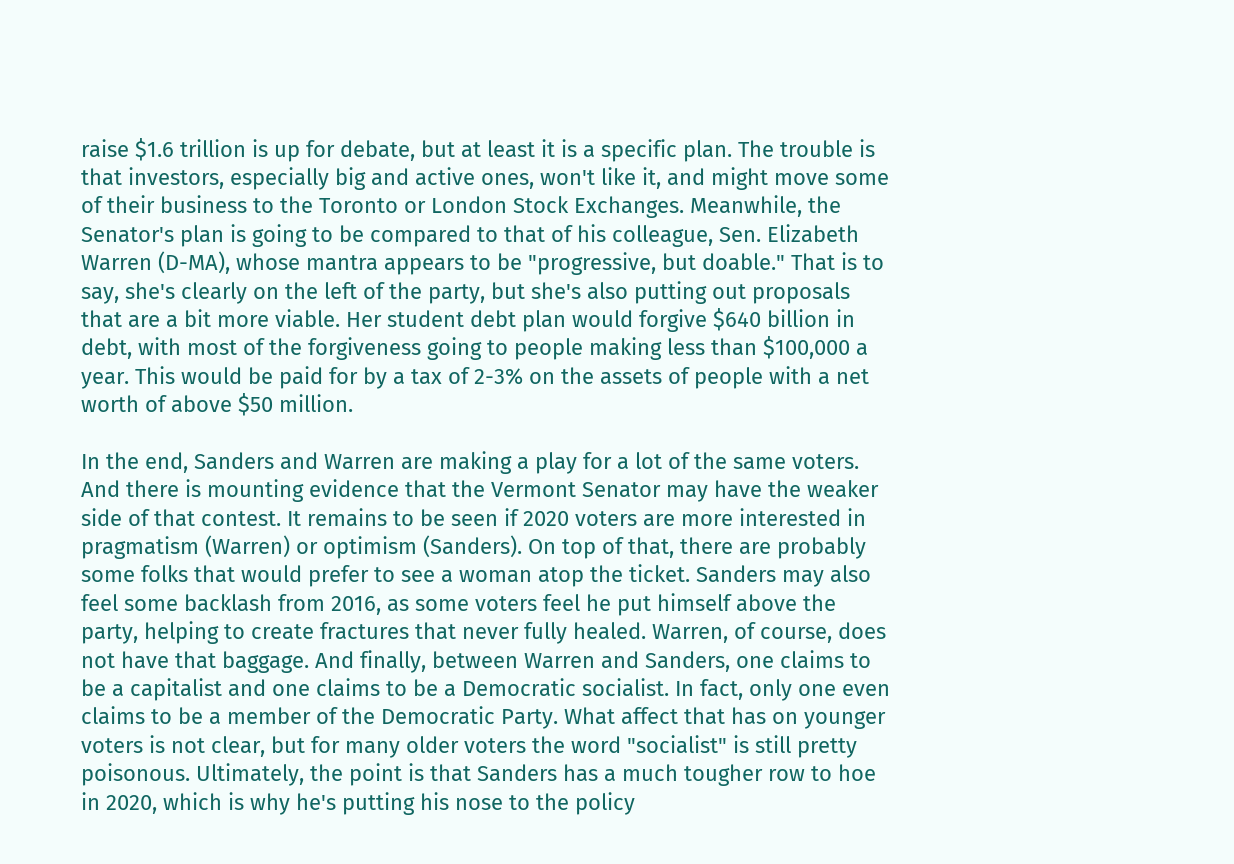raise $1.6 trillion is up for debate, but at least it is a specific plan. The trouble is that investors, especially big and active ones, won't like it, and might move some of their business to the Toronto or London Stock Exchanges. Meanwhile, the Senator's plan is going to be compared to that of his colleague, Sen. Elizabeth Warren (D-MA), whose mantra appears to be "progressive, but doable." That is to say, she's clearly on the left of the party, but she's also putting out proposals that are a bit more viable. Her student debt plan would forgive $640 billion in debt, with most of the forgiveness going to people making less than $100,000 a year. This would be paid for by a tax of 2-3% on the assets of people with a net worth of above $50 million.

In the end, Sanders and Warren are making a play for a lot of the same voters. And there is mounting evidence that the Vermont Senator may have the weaker side of that contest. It remains to be seen if 2020 voters are more interested in pragmatism (Warren) or optimism (Sanders). On top of that, there are probably some folks that would prefer to see a woman atop the ticket. Sanders may also feel some backlash from 2016, as some voters feel he put himself above the party, helping to create fractures that never fully healed. Warren, of course, does not have that baggage. And finally, between Warren and Sanders, one claims to be a capitalist and one claims to be a Democratic socialist. In fact, only one even claims to be a member of the Democratic Party. What affect that has on younger voters is not clear, but for many older voters the word "socialist" is still pretty poisonous. Ultimately, the point is that Sanders has a much tougher row to hoe in 2020, which is why he's putting his nose to the policy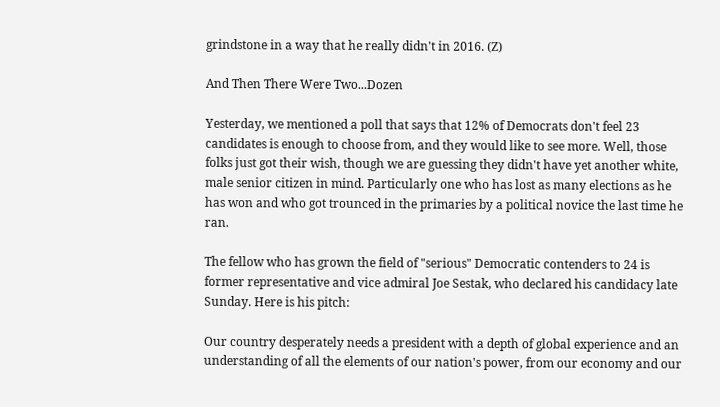grindstone in a way that he really didn't in 2016. (Z)

And Then There Were Two...Dozen

Yesterday, we mentioned a poll that says that 12% of Democrats don't feel 23 candidates is enough to choose from, and they would like to see more. Well, those folks just got their wish, though we are guessing they didn't have yet another white, male senior citizen in mind. Particularly one who has lost as many elections as he has won and who got trounced in the primaries by a political novice the last time he ran.

The fellow who has grown the field of "serious" Democratic contenders to 24 is former representative and vice admiral Joe Sestak, who declared his candidacy late Sunday. Here is his pitch:

Our country desperately needs a president with a depth of global experience and an understanding of all the elements of our nation's power, from our economy and our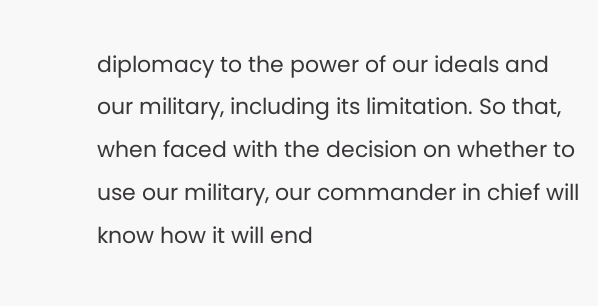diplomacy to the power of our ideals and our military, including its limitation. So that, when faced with the decision on whether to use our military, our commander in chief will know how it will end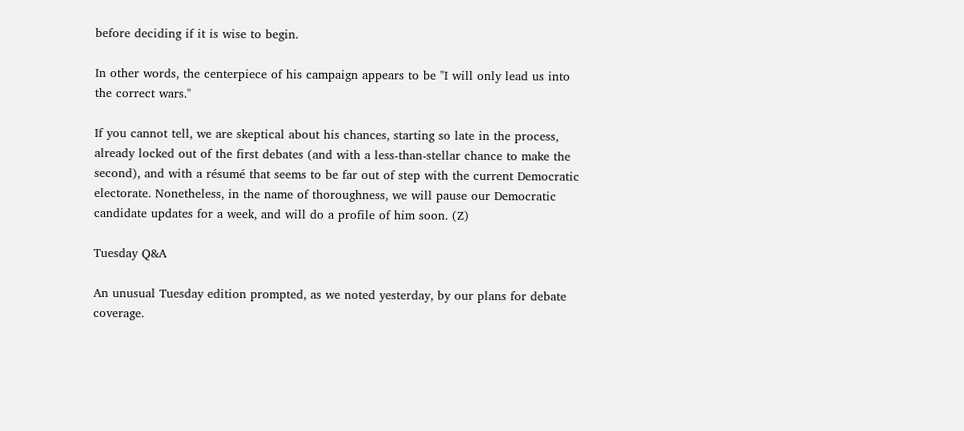before deciding if it is wise to begin.

In other words, the centerpiece of his campaign appears to be "I will only lead us into the correct wars."

If you cannot tell, we are skeptical about his chances, starting so late in the process, already locked out of the first debates (and with a less-than-stellar chance to make the second), and with a résumé that seems to be far out of step with the current Democratic electorate. Nonetheless, in the name of thoroughness, we will pause our Democratic candidate updates for a week, and will do a profile of him soon. (Z)

Tuesday Q&A

An unusual Tuesday edition prompted, as we noted yesterday, by our plans for debate coverage.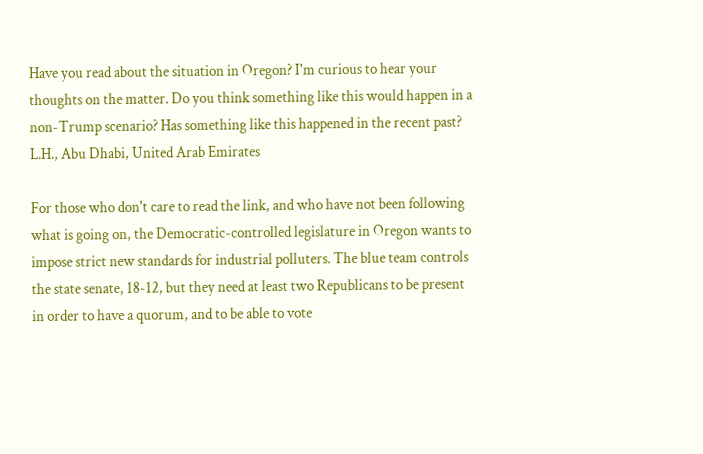Have you read about the situation in Oregon? I'm curious to hear your thoughts on the matter. Do you think something like this would happen in a non-Trump scenario? Has something like this happened in the recent past? L.H., Abu Dhabi, United Arab Emirates

For those who don't care to read the link, and who have not been following what is going on, the Democratic-controlled legislature in Oregon wants to impose strict new standards for industrial polluters. The blue team controls the state senate, 18-12, but they need at least two Republicans to be present in order to have a quorum, and to be able to vote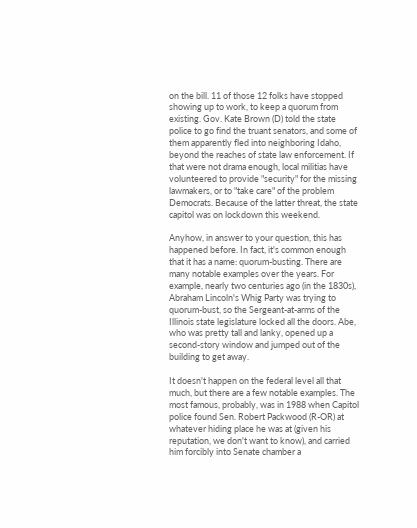on the bill. 11 of those 12 folks have stopped showing up to work, to keep a quorum from existing. Gov. Kate Brown (D) told the state police to go find the truant senators, and some of them apparently fled into neighboring Idaho, beyond the reaches of state law enforcement. If that were not drama enough, local militias have volunteered to provide "security" for the missing lawmakers, or to "take care" of the problem Democrats. Because of the latter threat, the state capitol was on lockdown this weekend.

Anyhow, in answer to your question, this has happened before. In fact, it's common enough that it has a name: quorum-busting. There are many notable examples over the years. For example, nearly two centuries ago (in the 1830s), Abraham Lincoln's Whig Party was trying to quorum-bust, so the Sergeant-at-arms of the Illinois state legislature locked all the doors. Abe, who was pretty tall and lanky, opened up a second-story window and jumped out of the building to get away.

It doesn't happen on the federal level all that much, but there are a few notable examples. The most famous, probably, was in 1988 when Capitol police found Sen. Robert Packwood (R-OR) at whatever hiding place he was at (given his reputation, we don't want to know), and carried him forcibly into Senate chamber a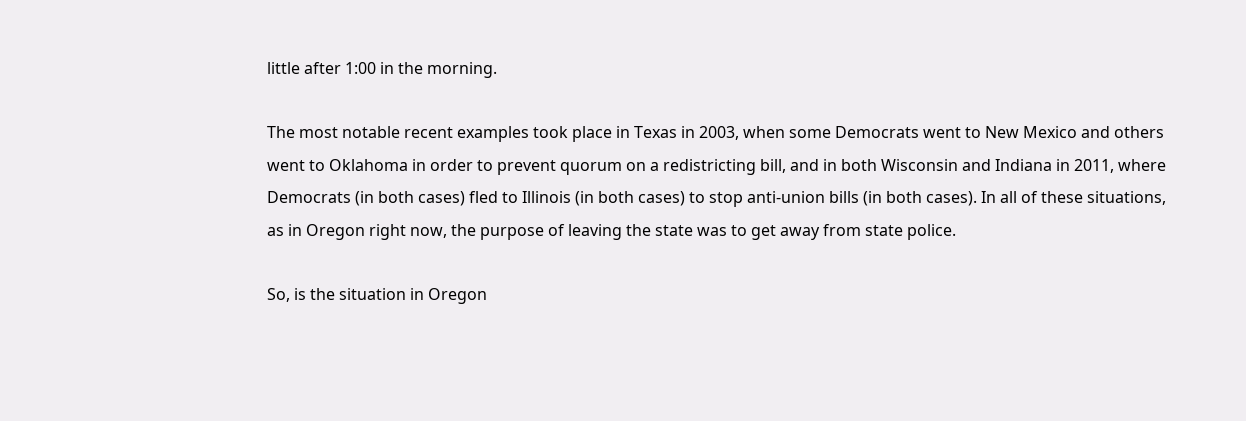little after 1:00 in the morning.

The most notable recent examples took place in Texas in 2003, when some Democrats went to New Mexico and others went to Oklahoma in order to prevent quorum on a redistricting bill, and in both Wisconsin and Indiana in 2011, where Democrats (in both cases) fled to Illinois (in both cases) to stop anti-union bills (in both cases). In all of these situations, as in Oregon right now, the purpose of leaving the state was to get away from state police.

So, is the situation in Oregon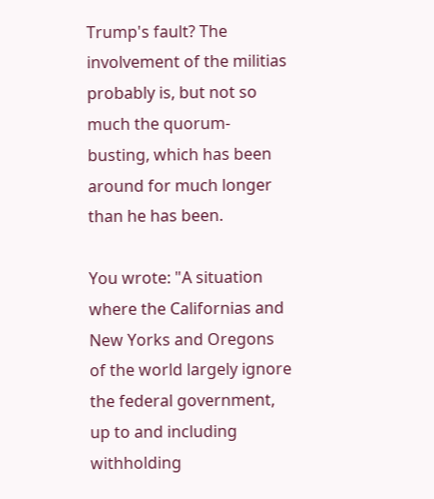Trump's fault? The involvement of the militias probably is, but not so much the quorum-busting, which has been around for much longer than he has been.

You wrote: "A situation where the Californias and New Yorks and Oregons of the world largely ignore the federal government, up to and including withholding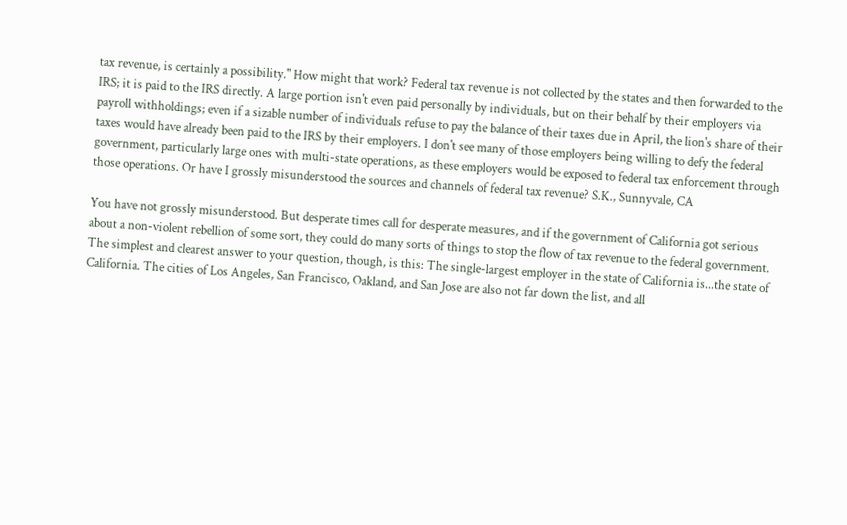tax revenue, is certainly a possibility." How might that work? Federal tax revenue is not collected by the states and then forwarded to the IRS; it is paid to the IRS directly. A large portion isn't even paid personally by individuals, but on their behalf by their employers via payroll withholdings; even if a sizable number of individuals refuse to pay the balance of their taxes due in April, the lion's share of their taxes would have already been paid to the IRS by their employers. I don't see many of those employers being willing to defy the federal government, particularly large ones with multi-state operations, as these employers would be exposed to federal tax enforcement through those operations. Or have I grossly misunderstood the sources and channels of federal tax revenue? S.K., Sunnyvale, CA

You have not grossly misunderstood. But desperate times call for desperate measures, and if the government of California got serious about a non-violent rebellion of some sort, they could do many sorts of things to stop the flow of tax revenue to the federal government. The simplest and clearest answer to your question, though, is this: The single-largest employer in the state of California is...the state of California. The cities of Los Angeles, San Francisco, Oakland, and San Jose are also not far down the list, and all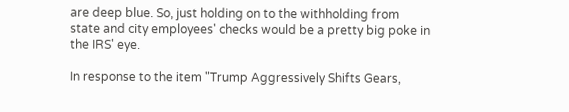are deep blue. So, just holding on to the withholding from state and city employees' checks would be a pretty big poke in the IRS' eye.

In response to the item "Trump Aggressively Shifts Gears,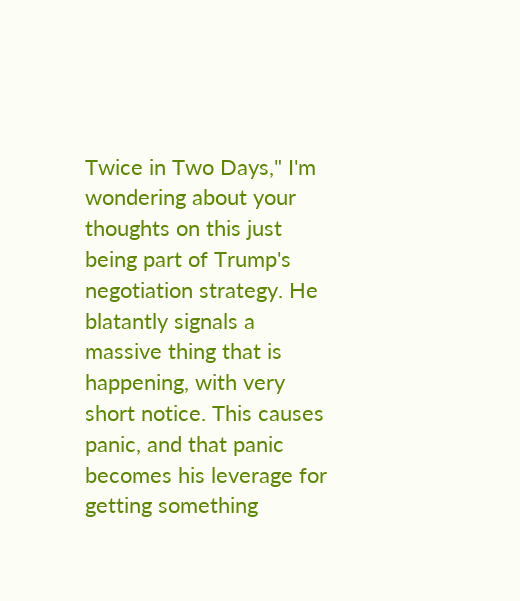Twice in Two Days," I'm wondering about your thoughts on this just being part of Trump's negotiation strategy. He blatantly signals a massive thing that is happening, with very short notice. This causes panic, and that panic becomes his leverage for getting something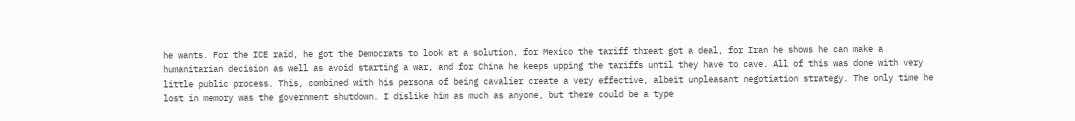he wants. For the ICE raid, he got the Democrats to look at a solution, for Mexico the tariff threat got a deal, for Iran he shows he can make a humanitarian decision as well as avoid starting a war, and for China he keeps upping the tariffs until they have to cave. All of this was done with very little public process. This, combined with his persona of being cavalier create a very effective, albeit unpleasant negotiation strategy. The only time he lost in memory was the government shutdown. I dislike him as much as anyone, but there could be a type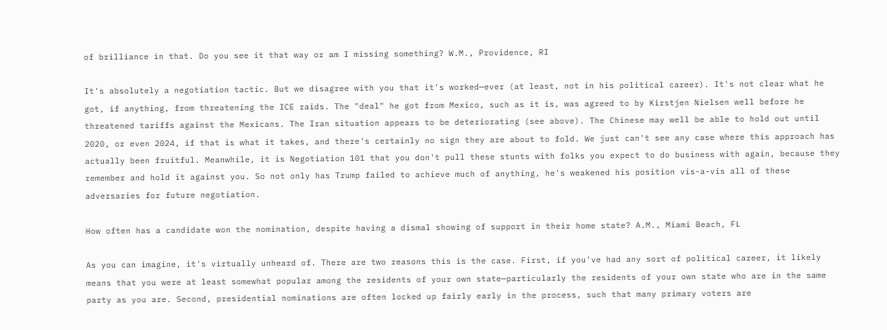of brilliance in that. Do you see it that way or am I missing something? W.M., Providence, RI

It's absolutely a negotiation tactic. But we disagree with you that it's worked—ever (at least, not in his political career). It's not clear what he got, if anything, from threatening the ICE raids. The "deal" he got from Mexico, such as it is, was agreed to by Kirstjen Nielsen well before he threatened tariffs against the Mexicans. The Iran situation appears to be deteriorating (see above). The Chinese may well be able to hold out until 2020, or even 2024, if that is what it takes, and there's certainly no sign they are about to fold. We just can't see any case where this approach has actually been fruitful. Meanwhile, it is Negotiation 101 that you don't pull these stunts with folks you expect to do business with again, because they remember and hold it against you. So not only has Trump failed to achieve much of anything, he's weakened his position vis-a-vis all of these adversaries for future negotiation.

How often has a candidate won the nomination, despite having a dismal showing of support in their home state? A.M., Miami Beach, FL

As you can imagine, it's virtually unheard of. There are two reasons this is the case. First, if you've had any sort of political career, it likely means that you were at least somewhat popular among the residents of your own state—particularly the residents of your own state who are in the same party as you are. Second, presidential nominations are often locked up fairly early in the process, such that many primary voters are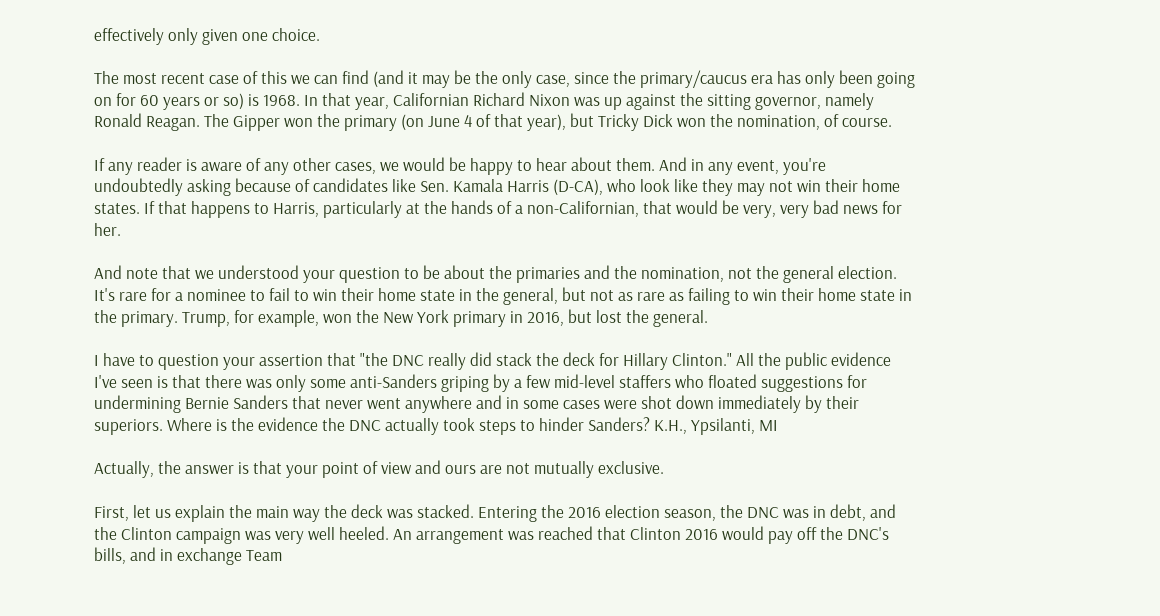effectively only given one choice.

The most recent case of this we can find (and it may be the only case, since the primary/caucus era has only been going on for 60 years or so) is 1968. In that year, Californian Richard Nixon was up against the sitting governor, namely Ronald Reagan. The Gipper won the primary (on June 4 of that year), but Tricky Dick won the nomination, of course.

If any reader is aware of any other cases, we would be happy to hear about them. And in any event, you're undoubtedly asking because of candidates like Sen. Kamala Harris (D-CA), who look like they may not win their home states. If that happens to Harris, particularly at the hands of a non-Californian, that would be very, very bad news for her.

And note that we understood your question to be about the primaries and the nomination, not the general election. It's rare for a nominee to fail to win their home state in the general, but not as rare as failing to win their home state in the primary. Trump, for example, won the New York primary in 2016, but lost the general.

I have to question your assertion that "the DNC really did stack the deck for Hillary Clinton." All the public evidence I've seen is that there was only some anti-Sanders griping by a few mid-level staffers who floated suggestions for undermining Bernie Sanders that never went anywhere and in some cases were shot down immediately by their superiors. Where is the evidence the DNC actually took steps to hinder Sanders? K.H., Ypsilanti, MI

Actually, the answer is that your point of view and ours are not mutually exclusive.

First, let us explain the main way the deck was stacked. Entering the 2016 election season, the DNC was in debt, and the Clinton campaign was very well heeled. An arrangement was reached that Clinton 2016 would pay off the DNC's bills, and in exchange Team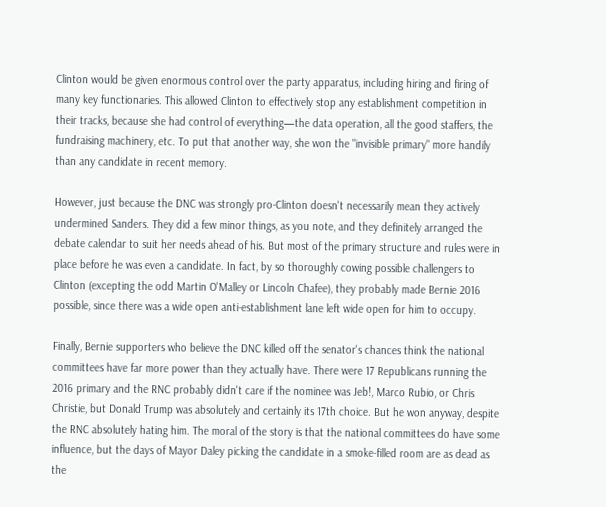Clinton would be given enormous control over the party apparatus, including hiring and firing of many key functionaries. This allowed Clinton to effectively stop any establishment competition in their tracks, because she had control of everything—the data operation, all the good staffers, the fundraising machinery, etc. To put that another way, she won the "invisible primary" more handily than any candidate in recent memory.

However, just because the DNC was strongly pro-Clinton doesn't necessarily mean they actively undermined Sanders. They did a few minor things, as you note, and they definitely arranged the debate calendar to suit her needs ahead of his. But most of the primary structure and rules were in place before he was even a candidate. In fact, by so thoroughly cowing possible challengers to Clinton (excepting the odd Martin O'Malley or Lincoln Chafee), they probably made Bernie 2016 possible, since there was a wide open anti-establishment lane left wide open for him to occupy.

Finally, Bernie supporters who believe the DNC killed off the senator's chances think the national committees have far more power than they actually have. There were 17 Republicans running the 2016 primary and the RNC probably didn't care if the nominee was Jeb!, Marco Rubio, or Chris Christie, but Donald Trump was absolutely and certainly its 17th choice. But he won anyway, despite the RNC absolutely hating him. The moral of the story is that the national committees do have some influence, but the days of Mayor Daley picking the candidate in a smoke-filled room are as dead as the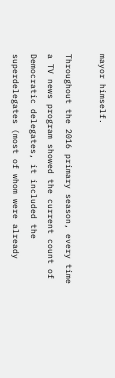mayor himself.

Throughout the 2016 primary season, every time a TV news program showed the current count of Democratic delegates, it included the superdelegates (most of whom were already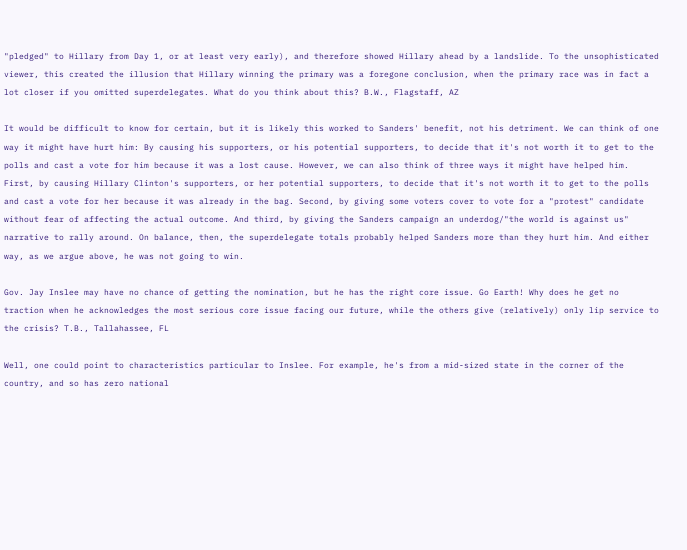"pledged" to Hillary from Day 1, or at least very early), and therefore showed Hillary ahead by a landslide. To the unsophisticated viewer, this created the illusion that Hillary winning the primary was a foregone conclusion, when the primary race was in fact a lot closer if you omitted superdelegates. What do you think about this? B.W., Flagstaff, AZ

It would be difficult to know for certain, but it is likely this worked to Sanders' benefit, not his detriment. We can think of one way it might have hurt him: By causing his supporters, or his potential supporters, to decide that it's not worth it to get to the polls and cast a vote for him because it was a lost cause. However, we can also think of three ways it might have helped him. First, by causing Hillary Clinton's supporters, or her potential supporters, to decide that it's not worth it to get to the polls and cast a vote for her because it was already in the bag. Second, by giving some voters cover to vote for a "protest" candidate without fear of affecting the actual outcome. And third, by giving the Sanders campaign an underdog/"the world is against us" narrative to rally around. On balance, then, the superdelegate totals probably helped Sanders more than they hurt him. And either way, as we argue above, he was not going to win.

Gov. Jay Inslee may have no chance of getting the nomination, but he has the right core issue. Go Earth! Why does he get no traction when he acknowledges the most serious core issue facing our future, while the others give (relatively) only lip service to the crisis? T.B., Tallahassee, FL

Well, one could point to characteristics particular to Inslee. For example, he's from a mid-sized state in the corner of the country, and so has zero national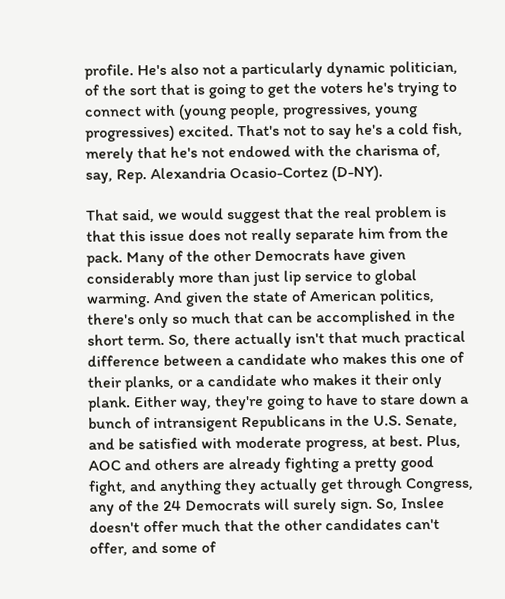profile. He's also not a particularly dynamic politician, of the sort that is going to get the voters he's trying to connect with (young people, progressives, young progressives) excited. That's not to say he's a cold fish, merely that he's not endowed with the charisma of, say, Rep. Alexandria Ocasio-Cortez (D-NY).

That said, we would suggest that the real problem is that this issue does not really separate him from the pack. Many of the other Democrats have given considerably more than just lip service to global warming. And given the state of American politics, there's only so much that can be accomplished in the short term. So, there actually isn't that much practical difference between a candidate who makes this one of their planks, or a candidate who makes it their only plank. Either way, they're going to have to stare down a bunch of intransigent Republicans in the U.S. Senate, and be satisfied with moderate progress, at best. Plus, AOC and others are already fighting a pretty good fight, and anything they actually get through Congress, any of the 24 Democrats will surely sign. So, Inslee doesn't offer much that the other candidates can't offer, and some of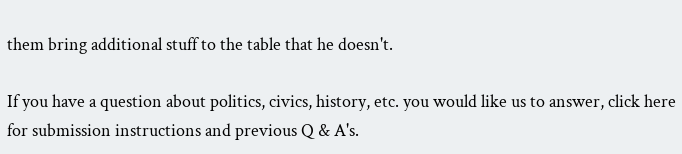them bring additional stuff to the table that he doesn't.

If you have a question about politics, civics, history, etc. you would like us to answer, click here for submission instructions and previous Q & A's.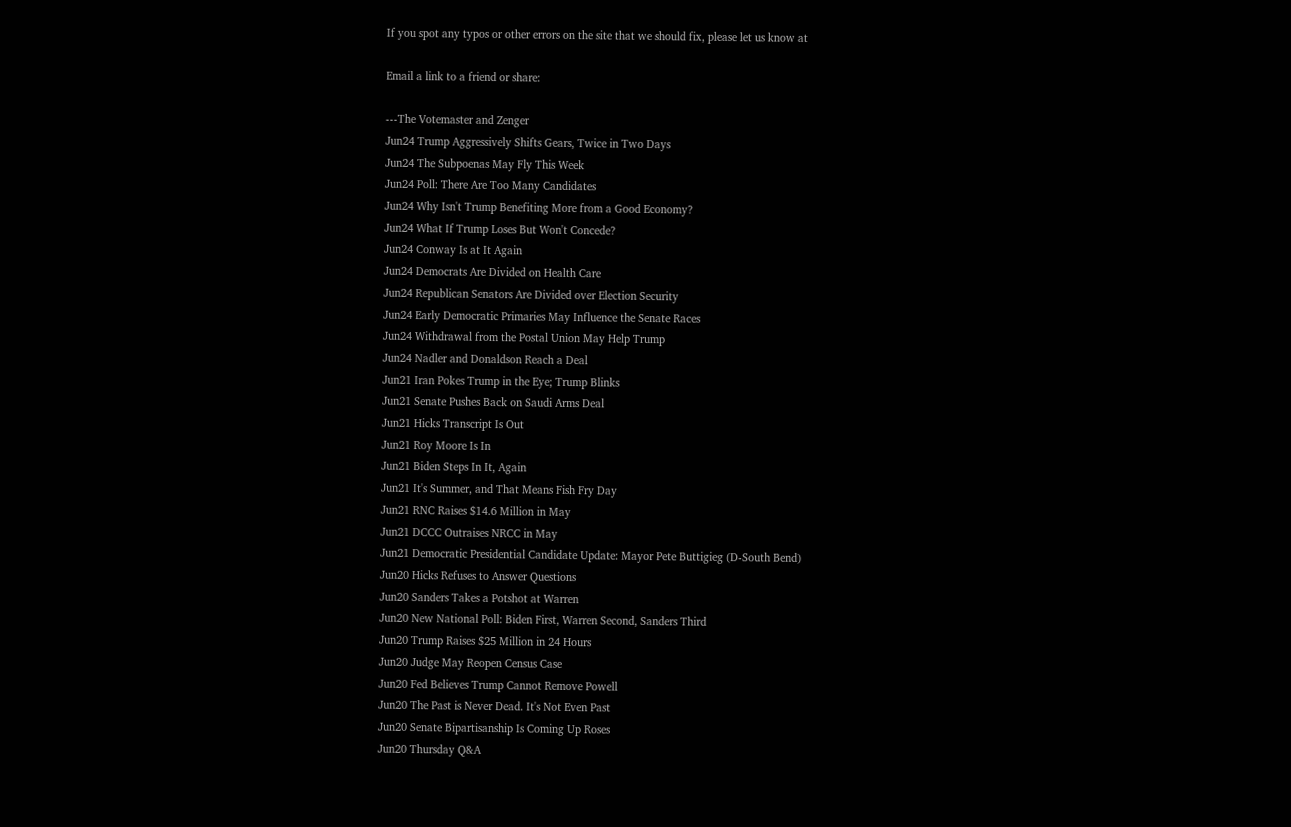If you spot any typos or other errors on the site that we should fix, please let us know at

Email a link to a friend or share:

---The Votemaster and Zenger
Jun24 Trump Aggressively Shifts Gears, Twice in Two Days
Jun24 The Subpoenas May Fly This Week
Jun24 Poll: There Are Too Many Candidates
Jun24 Why Isn't Trump Benefiting More from a Good Economy?
Jun24 What If Trump Loses But Won't Concede?
Jun24 Conway Is at It Again
Jun24 Democrats Are Divided on Health Care
Jun24 Republican Senators Are Divided over Election Security
Jun24 Early Democratic Primaries May Influence the Senate Races
Jun24 Withdrawal from the Postal Union May Help Trump
Jun24 Nadler and Donaldson Reach a Deal
Jun21 Iran Pokes Trump in the Eye; Trump Blinks
Jun21 Senate Pushes Back on Saudi Arms Deal
Jun21 Hicks Transcript Is Out
Jun21 Roy Moore Is In
Jun21 Biden Steps In It, Again
Jun21 It's Summer, and That Means Fish Fry Day
Jun21 RNC Raises $14.6 Million in May
Jun21 DCCC Outraises NRCC in May
Jun21 Democratic Presidential Candidate Update: Mayor Pete Buttigieg (D-South Bend)
Jun20 Hicks Refuses to Answer Questions
Jun20 Sanders Takes a Potshot at Warren
Jun20 New National Poll: Biden First, Warren Second, Sanders Third
Jun20 Trump Raises $25 Million in 24 Hours
Jun20 Judge May Reopen Census Case
Jun20 Fed Believes Trump Cannot Remove Powell
Jun20 The Past is Never Dead. It's Not Even Past
Jun20 Senate Bipartisanship Is Coming Up Roses
Jun20 Thursday Q&A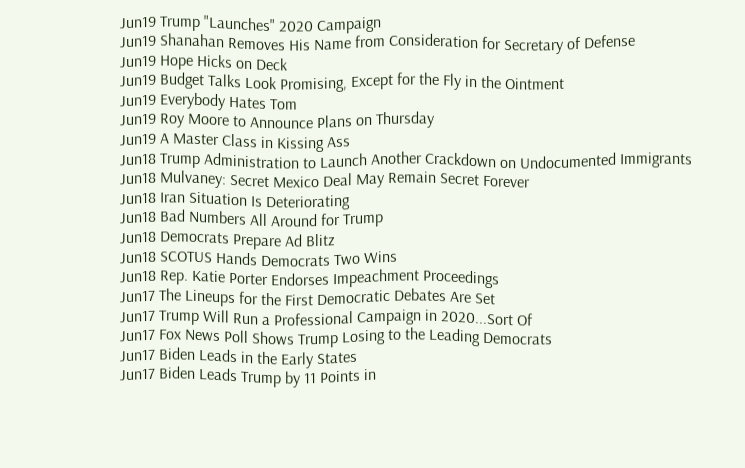Jun19 Trump "Launches" 2020 Campaign
Jun19 Shanahan Removes His Name from Consideration for Secretary of Defense
Jun19 Hope Hicks on Deck
Jun19 Budget Talks Look Promising, Except for the Fly in the Ointment
Jun19 Everybody Hates Tom
Jun19 Roy Moore to Announce Plans on Thursday
Jun19 A Master Class in Kissing Ass
Jun18 Trump Administration to Launch Another Crackdown on Undocumented Immigrants
Jun18 Mulvaney: Secret Mexico Deal May Remain Secret Forever
Jun18 Iran Situation Is Deteriorating
Jun18 Bad Numbers All Around for Trump
Jun18 Democrats Prepare Ad Blitz
Jun18 SCOTUS Hands Democrats Two Wins
Jun18 Rep. Katie Porter Endorses Impeachment Proceedings
Jun17 The Lineups for the First Democratic Debates Are Set
Jun17 Trump Will Run a Professional Campaign in 2020...Sort Of
Jun17 Fox News Poll Shows Trump Losing to the Leading Democrats
Jun17 Biden Leads in the Early States
Jun17 Biden Leads Trump by 11 Points in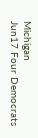Michigan
Jun17 Four Democrats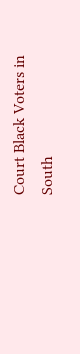Court Black Voters in South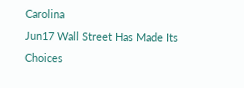Carolina
Jun17 Wall Street Has Made Its Choices